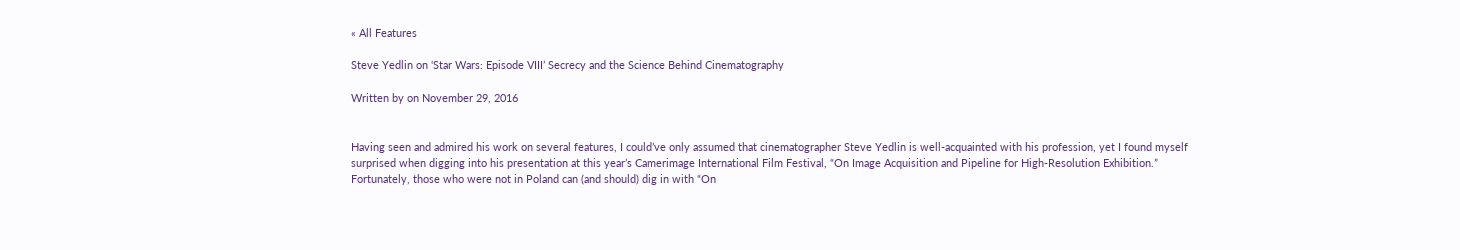« All Features

Steve Yedlin on ‘Star Wars: Episode VIII’ Secrecy and the Science Behind Cinematography

Written by on November 29, 2016


Having seen and admired his work on several features, I could’ve only assumed that cinematographer Steve Yedlin is well-acquainted with his profession, yet I found myself surprised when digging into his presentation at this year’s Camerimage International Film Festival, “On Image Acquisition and Pipeline for High-Resolution Exhibition.” Fortunately, those who were not in Poland can (and should) dig in with “On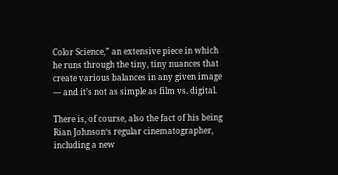Color Science,” an extensive piece in which he runs through the tiny, tiny nuances that create various balances in any given image — and it’s not as simple as film vs. digital.

There is, of course, also the fact of his being Rian Johnson‘s regular cinematographer, including a new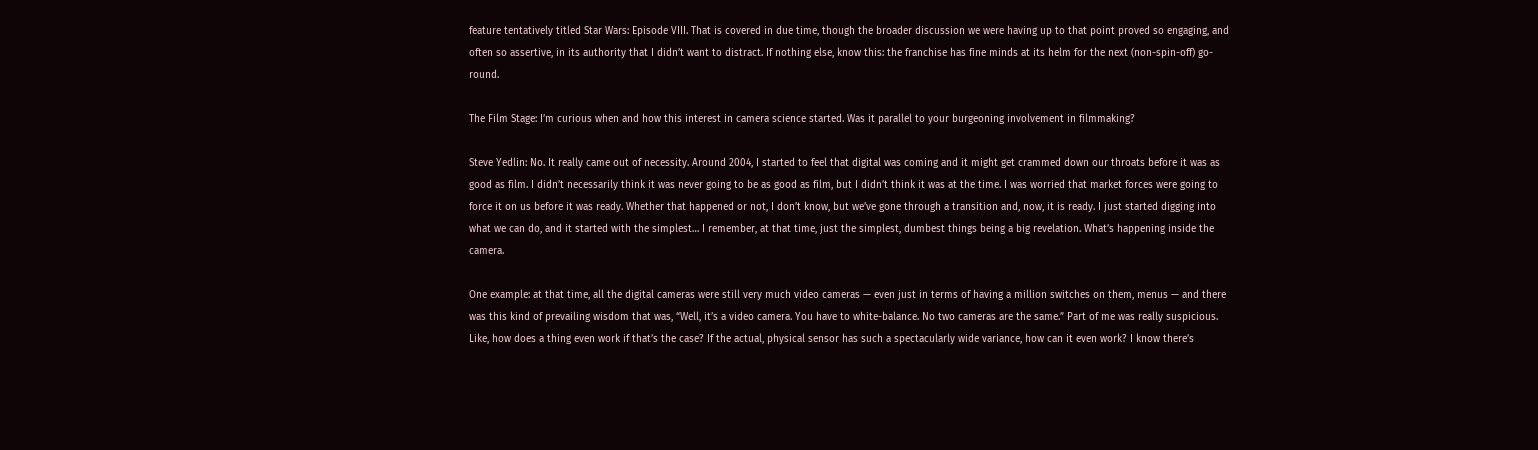feature tentatively titled Star Wars: Episode VIII. That is covered in due time, though the broader discussion we were having up to that point proved so engaging, and often so assertive, in its authority that I didn’t want to distract. If nothing else, know this: the franchise has fine minds at its helm for the next (non-spin-off) go-round.

The Film Stage: I’m curious when and how this interest in camera science started. Was it parallel to your burgeoning involvement in filmmaking?

Steve Yedlin: No. It really came out of necessity. Around 2004, I started to feel that digital was coming and it might get crammed down our throats before it was as good as film. I didn’t necessarily think it was never going to be as good as film, but I didn’t think it was at the time. I was worried that market forces were going to force it on us before it was ready. Whether that happened or not, I don’t know, but we’ve gone through a transition and, now, it is ready. I just started digging into what we can do, and it started with the simplest… I remember, at that time, just the simplest, dumbest things being a big revelation. What’s happening inside the camera.

One example: at that time, all the digital cameras were still very much video cameras — even just in terms of having a million switches on them, menus — and there was this kind of prevailing wisdom that was, “Well, it’s a video camera. You have to white-balance. No two cameras are the same.” Part of me was really suspicious. Like, how does a thing even work if that’s the case? If the actual, physical sensor has such a spectacularly wide variance, how can it even work? I know there’s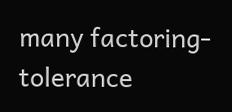many factoring-tolerance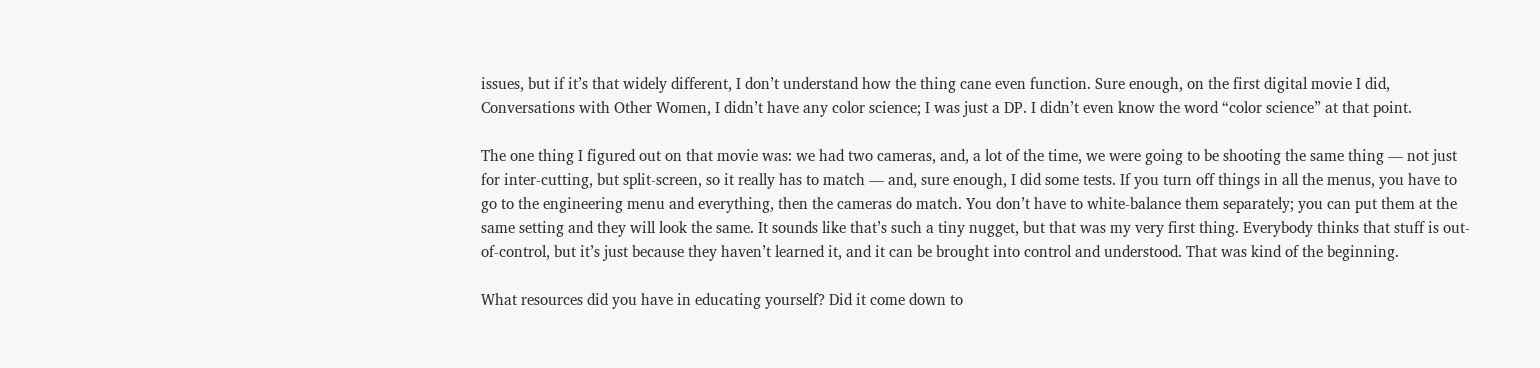issues, but if it’s that widely different, I don’t understand how the thing cane even function. Sure enough, on the first digital movie I did, Conversations with Other Women, I didn’t have any color science; I was just a DP. I didn’t even know the word “color science” at that point.

The one thing I figured out on that movie was: we had two cameras, and, a lot of the time, we were going to be shooting the same thing — not just for inter-cutting, but split-screen, so it really has to match — and, sure enough, I did some tests. If you turn off things in all the menus, you have to go to the engineering menu and everything, then the cameras do match. You don’t have to white-balance them separately; you can put them at the same setting and they will look the same. It sounds like that’s such a tiny nugget, but that was my very first thing. Everybody thinks that stuff is out-of-control, but it’s just because they haven’t learned it, and it can be brought into control and understood. That was kind of the beginning.

What resources did you have in educating yourself? Did it come down to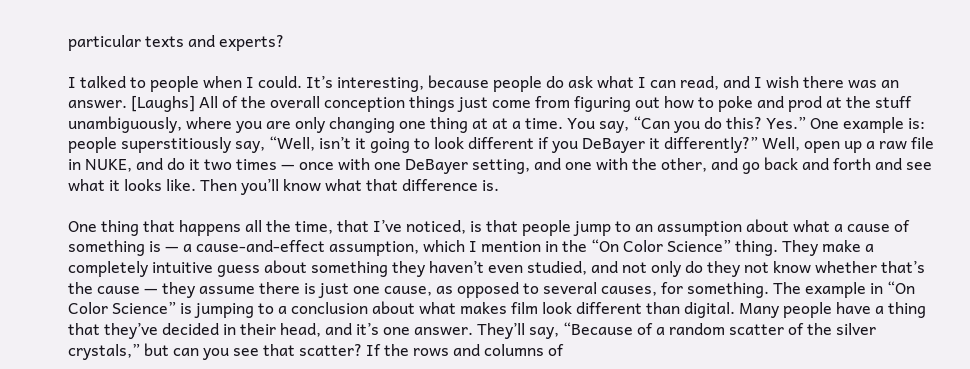particular texts and experts?

I talked to people when I could. It’s interesting, because people do ask what I can read, and I wish there was an answer. [Laughs] All of the overall conception things just come from figuring out how to poke and prod at the stuff unambiguously, where you are only changing one thing at at a time. You say, “Can you do this? Yes.” One example is: people superstitiously say, “Well, isn’t it going to look different if you DeBayer it differently?” Well, open up a raw file in NUKE, and do it two times — once with one DeBayer setting, and one with the other, and go back and forth and see what it looks like. Then you’ll know what that difference is.

One thing that happens all the time, that I’ve noticed, is that people jump to an assumption about what a cause of something is — a cause-and-effect assumption, which I mention in the “On Color Science” thing. They make a completely intuitive guess about something they haven’t even studied, and not only do they not know whether that’s the cause — they assume there is just one cause, as opposed to several causes, for something. The example in “On Color Science” is jumping to a conclusion about what makes film look different than digital. Many people have a thing that they’ve decided in their head, and it’s one answer. They’ll say, “Because of a random scatter of the silver crystals,” but can you see that scatter? If the rows and columns of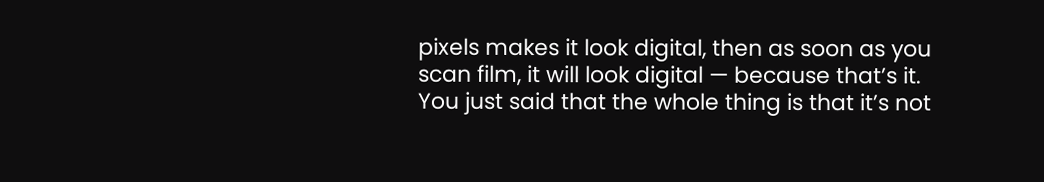pixels makes it look digital, then as soon as you scan film, it will look digital — because that’s it. You just said that the whole thing is that it’s not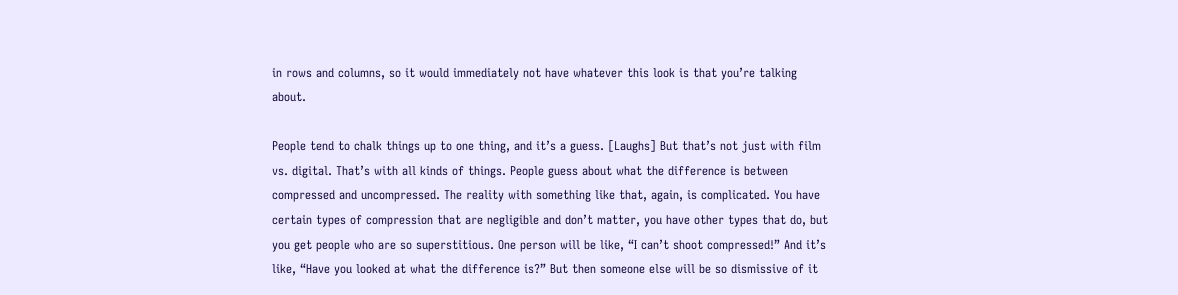in rows and columns, so it would immediately not have whatever this look is that you’re talking about.

People tend to chalk things up to one thing, and it’s a guess. [Laughs] But that’s not just with film vs. digital. That’s with all kinds of things. People guess about what the difference is between compressed and uncompressed. The reality with something like that, again, is complicated. You have certain types of compression that are negligible and don’t matter, you have other types that do, but you get people who are so superstitious. One person will be like, “I can’t shoot compressed!” And it’s like, “Have you looked at what the difference is?” But then someone else will be so dismissive of it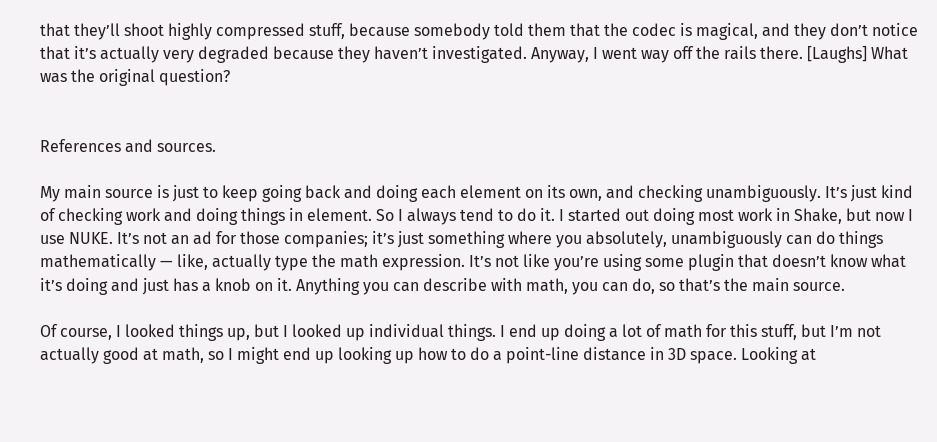that they’ll shoot highly compressed stuff, because somebody told them that the codec is magical, and they don’t notice that it’s actually very degraded because they haven’t investigated. Anyway, I went way off the rails there. [Laughs] What was the original question?


References and sources.

My main source is just to keep going back and doing each element on its own, and checking unambiguously. It’s just kind of checking work and doing things in element. So I always tend to do it. I started out doing most work in Shake, but now I use NUKE. It’s not an ad for those companies; it’s just something where you absolutely, unambiguously can do things mathematically — like, actually type the math expression. It’s not like you’re using some plugin that doesn’t know what it’s doing and just has a knob on it. Anything you can describe with math, you can do, so that’s the main source.

Of course, I looked things up, but I looked up individual things. I end up doing a lot of math for this stuff, but I’m not actually good at math, so I might end up looking up how to do a point-line distance in 3D space. Looking at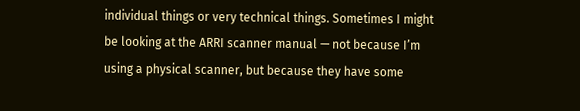individual things or very technical things. Sometimes I might be looking at the ARRI scanner manual — not because I’m using a physical scanner, but because they have some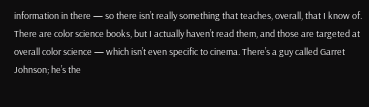information in there — so there isn’t really something that teaches, overall, that I know of. There are color science books, but I actually haven’t read them, and those are targeted at overall color science — which isn’t even specific to cinema. There’s a guy called Garret Johnson; he’s the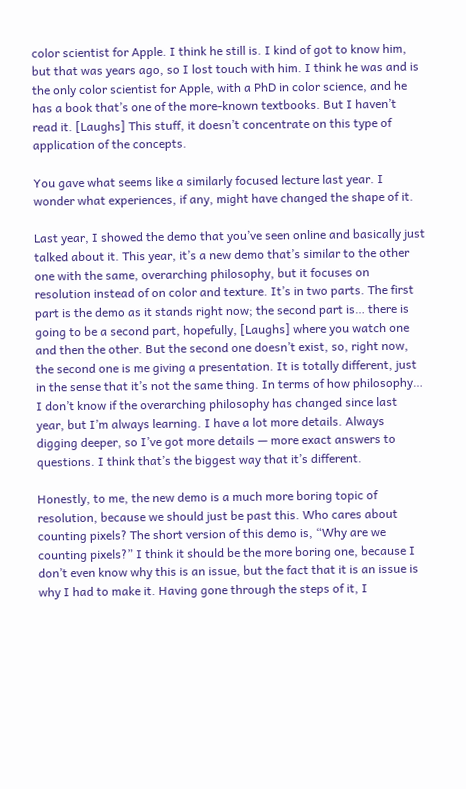color scientist for Apple. I think he still is. I kind of got to know him, but that was years ago, so I lost touch with him. I think he was and is the only color scientist for Apple, with a PhD in color science, and he has a book that’s one of the more-known textbooks. But I haven’t read it. [Laughs] This stuff, it doesn’t concentrate on this type of application of the concepts.

You gave what seems like a similarly focused lecture last year. I wonder what experiences, if any, might have changed the shape of it.

Last year, I showed the demo that you’ve seen online and basically just talked about it. This year, it’s a new demo that’s similar to the other one with the same, overarching philosophy, but it focuses on resolution instead of on color and texture. It’s in two parts. The first part is the demo as it stands right now; the second part is… there is going to be a second part, hopefully, [Laughs] where you watch one and then the other. But the second one doesn’t exist, so, right now, the second one is me giving a presentation. It is totally different, just in the sense that it’s not the same thing. In terms of how philosophy… I don’t know if the overarching philosophy has changed since last year, but I’m always learning. I have a lot more details. Always digging deeper, so I’ve got more details — more exact answers to questions. I think that’s the biggest way that it’s different.

Honestly, to me, the new demo is a much more boring topic of resolution, because we should just be past this. Who cares about counting pixels? The short version of this demo is, “Why are we counting pixels?” I think it should be the more boring one, because I don’t even know why this is an issue, but the fact that it is an issue is why I had to make it. Having gone through the steps of it, I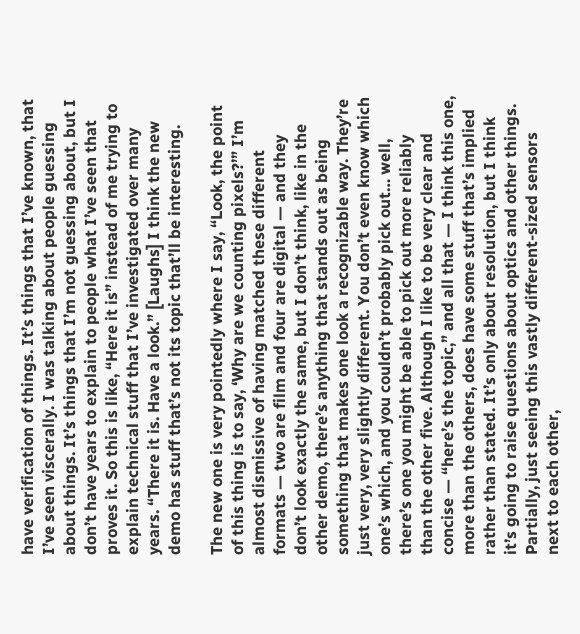have verification of things. It’s things that I’ve known, that I’ve seen viscerally. I was talking about people guessing about things. It’s things that I’m not guessing about, but I don’t have years to explain to people what I’ve seen that proves it. So this is like, “Here it is” instead of me trying to explain technical stuff that I’ve investigated over many years. “There it is. Have a look.” [Laughs] I think the new demo has stuff that’s not its topic that’ll be interesting.

The new one is very pointedly where I say, “Look, the point of this thing is to say, ‘Why are we counting pixels?’” I’m almost dismissive of having matched these different formats — two are film and four are digital — and they don’t look exactly the same, but I don’t think, like in the other demo, there’s anything that stands out as being something that makes one look a recognizable way. They’re just very, very slightly different. You don’t even know which one’s which, and you couldn’t probably pick out… well, there’s one you might be able to pick out more reliably than the other five. Although I like to be very clear and concise — “here’s the topic,” and all that — I think this one, more than the others, does have some stuff that’s implied rather than stated. It’s only about resolution, but I think it’s going to raise questions about optics and other things. Partially, just seeing this vastly different-sized sensors next to each other,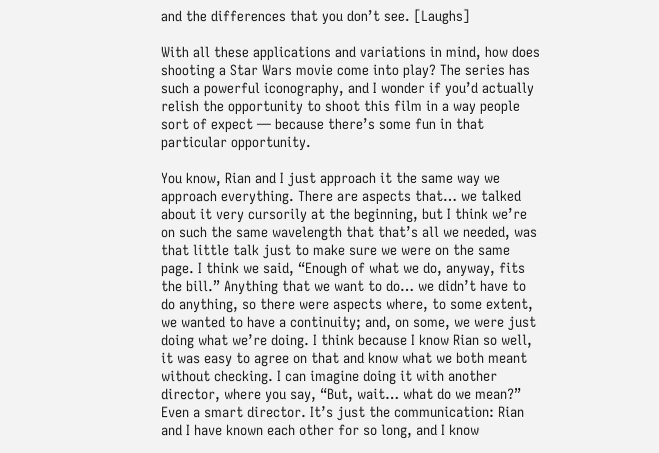and the differences that you don’t see. [Laughs]

With all these applications and variations in mind, how does shooting a Star Wars movie come into play? The series has such a powerful iconography, and I wonder if you’d actually relish the opportunity to shoot this film in a way people sort of expect — because there’s some fun in that particular opportunity.

You know, Rian and I just approach it the same way we approach everything. There are aspects that… we talked about it very cursorily at the beginning, but I think we’re on such the same wavelength that that’s all we needed, was that little talk just to make sure we were on the same page. I think we said, “Enough of what we do, anyway, fits the bill.” Anything that we want to do… we didn’t have to do anything, so there were aspects where, to some extent, we wanted to have a continuity; and, on some, we were just doing what we’re doing. I think because I know Rian so well, it was easy to agree on that and know what we both meant without checking. I can imagine doing it with another director, where you say, “But, wait… what do we mean?” Even a smart director. It’s just the communication: Rian and I have known each other for so long, and I know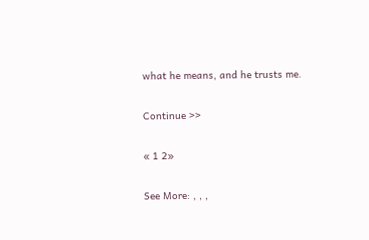what he means, and he trusts me.

Continue >>

« 1 2»

See More: , , ,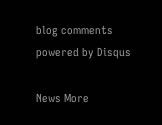blog comments powered by Disqus

News More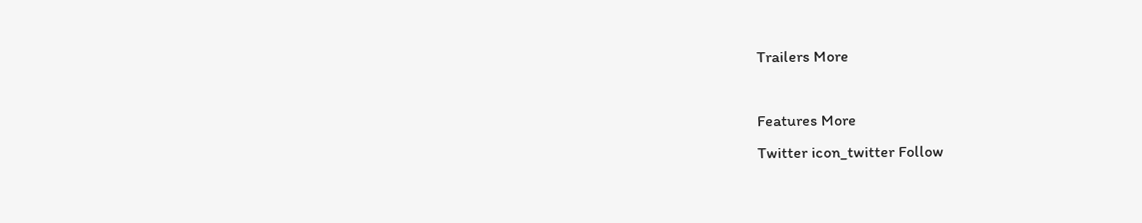Trailers More

Features More
Twitter icon_twitter Follow